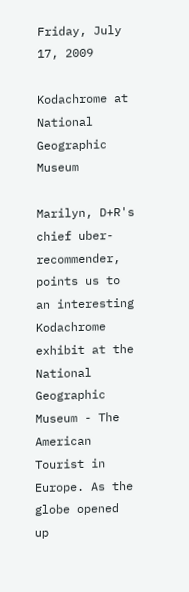Friday, July 17, 2009

Kodachrome at National Geographic Museum

Marilyn, D+R's chief uber-recommender, points us to an interesting Kodachrome exhibit at the National Geographic Museum - The American Tourist in Europe. As the globe opened up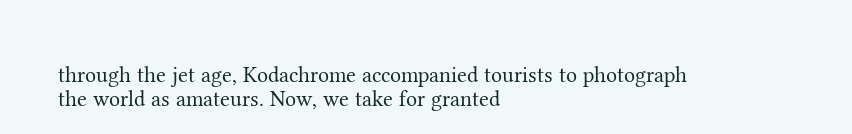through the jet age, Kodachrome accompanied tourists to photograph the world as amateurs. Now, we take for granted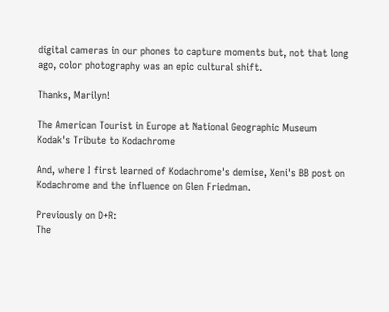digital cameras in our phones to capture moments but, not that long ago, color photography was an epic cultural shift.

Thanks, Marilyn!

The American Tourist in Europe at National Geographic Museum
Kodak's Tribute to Kodachrome

And, where I first learned of Kodachrome's demise, Xeni's BB post on Kodachrome and the influence on Glen Friedman.

Previously on D+R:
The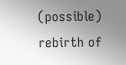(possible) rebirth of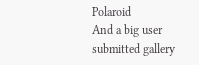Polaroid
And a big user submitted gallery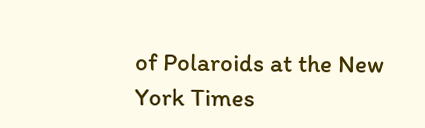of Polaroids at the New York Times